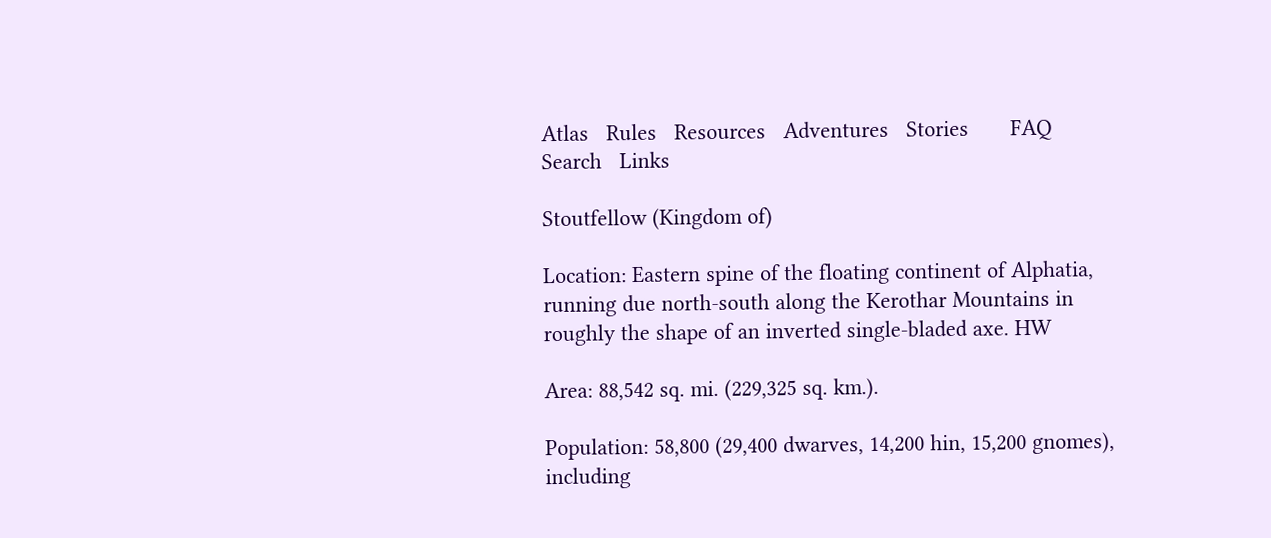Atlas   Rules   Resources   Adventures   Stories       FAQ   Search   Links

Stoutfellow (Kingdom of)

Location: Eastern spine of the floating continent of Alphatia, running due north-south along the Kerothar Mountains in roughly the shape of an inverted single-bladed axe. HW

Area: 88,542 sq. mi. (229,325 sq. km.).

Population: 58,800 (29,400 dwarves, 14,200 hin, 15,200 gnomes), including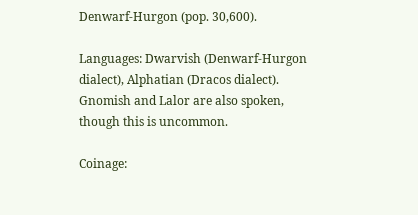Denwarf-Hurgon (pop. 30,600).

Languages: Dwarvish (Denwarf-Hurgon dialect), Alphatian (Dracos dialect). Gnomish and Lalor are also spoken, though this is uncommon.

Coinage: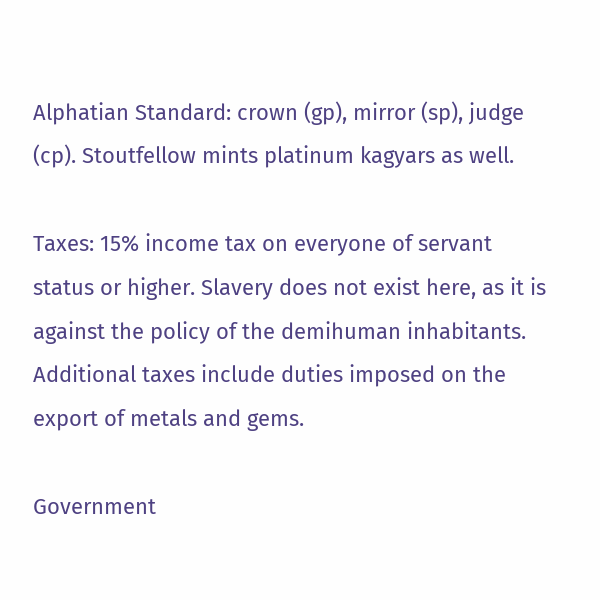Alphatian Standard: crown (gp), mirror (sp), judge (cp). Stoutfellow mints platinum kagyars as well.

Taxes: 15% income tax on everyone of servant status or higher. Slavery does not exist here, as it is against the policy of the demihuman inhabitants. Additional taxes include duties imposed on the export of metals and gems.

Government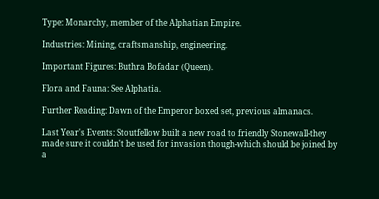Type: Monarchy, member of the Alphatian Empire.

Industries: Mining, craftsmanship, engineering.

Important Figures: Buthra Bofadar (Queen).

Flora and Fauna: See Alphatia.

Further Reading: Dawn of the Emperor boxed set, previous almanacs.

Last Year's Events: Stoutfellow built a new road to friendly Stonewall-they made sure it couldn't be used for invasion though-which should be joined by a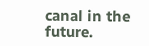canal in the future.